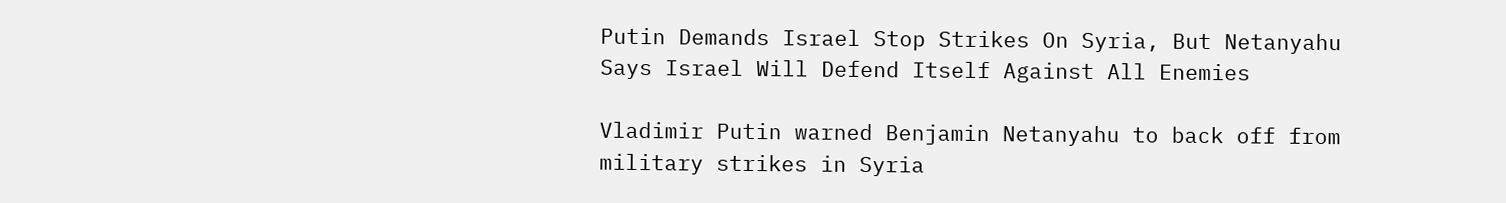Putin Demands Israel Stop Strikes On Syria, But Netanyahu Says Israel Will Defend Itself Against All Enemies

Vladimir Putin warned Benjamin Netanyahu to back off from military strikes in Syria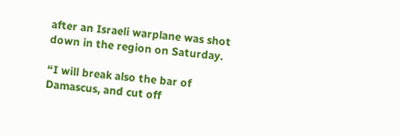after an Israeli warplane was shot down in the region on Saturday.

“I will break also the bar of Damascus, and cut off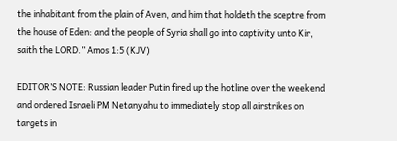the inhabitant from the plain of Aven, and him that holdeth the sceptre from the house of Eden: and the people of Syria shall go into captivity unto Kir, saith the LORD.” Amos 1:5 (KJV)

EDITOR’S NOTE: Russian leader Putin fired up the hotline over the weekend and ordered Israeli PM Netanyahu to immediately stop all airstrikes on targets in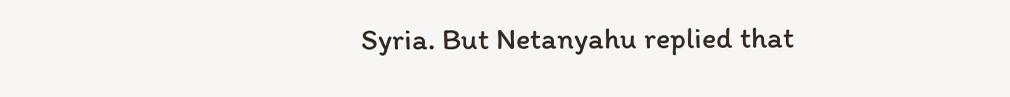Syria. But Netanyahu replied that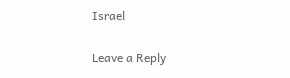Israel


Leave a Reply